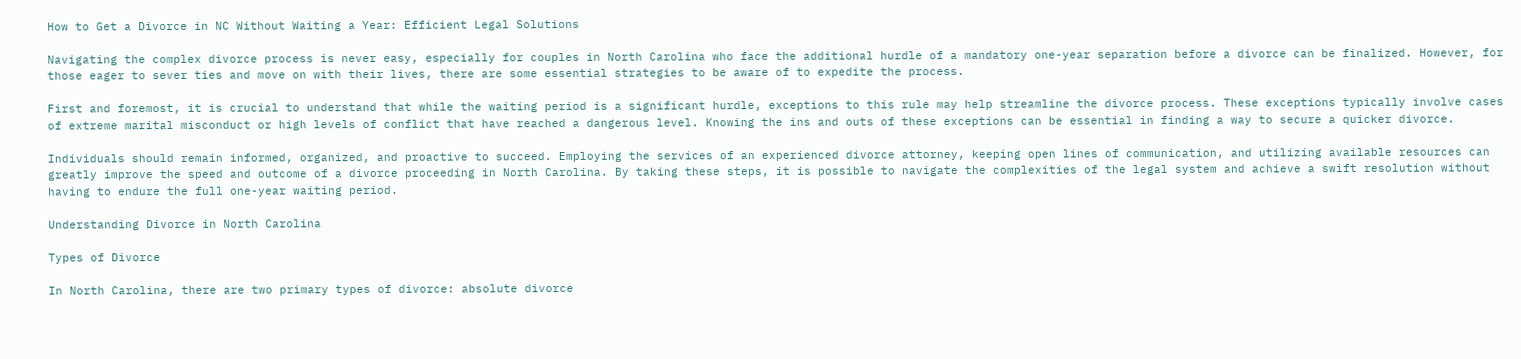How to Get a Divorce in NC Without Waiting a Year: Efficient Legal Solutions

Navigating the complex divorce process is never easy, especially for couples in North Carolina who face the additional hurdle of a mandatory one-year separation before a divorce can be finalized. However, for those eager to sever ties and move on with their lives, there are some essential strategies to be aware of to expedite the process.

First and foremost, it is crucial to understand that while the waiting period is a significant hurdle, exceptions to this rule may help streamline the divorce process. These exceptions typically involve cases of extreme marital misconduct or high levels of conflict that have reached a dangerous level. Knowing the ins and outs of these exceptions can be essential in finding a way to secure a quicker divorce.

Individuals should remain informed, organized, and proactive to succeed. Employing the services of an experienced divorce attorney, keeping open lines of communication, and utilizing available resources can greatly improve the speed and outcome of a divorce proceeding in North Carolina. By taking these steps, it is possible to navigate the complexities of the legal system and achieve a swift resolution without having to endure the full one-year waiting period.

Understanding Divorce in North Carolina

Types of Divorce

In North Carolina, there are two primary types of divorce: absolute divorce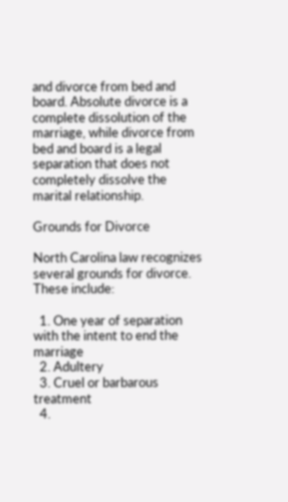and divorce from bed and board. Absolute divorce is a complete dissolution of the marriage, while divorce from bed and board is a legal separation that does not completely dissolve the marital relationship.

Grounds for Divorce

North Carolina law recognizes several grounds for divorce. These include:

  1. One year of separation with the intent to end the marriage
  2. Adultery
  3. Cruel or barbarous treatment
  4.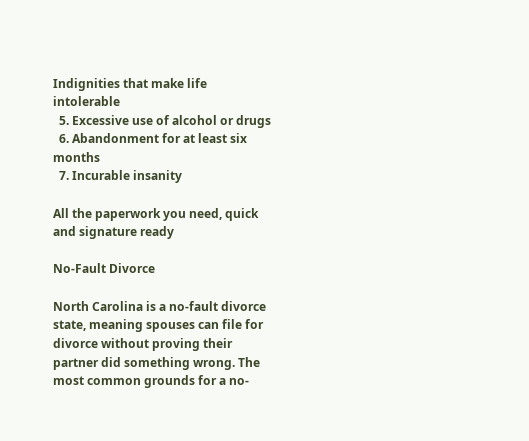Indignities that make life intolerable
  5. Excessive use of alcohol or drugs
  6. Abandonment for at least six months
  7. Incurable insanity

All the paperwork you need, quick and signature ready

No-Fault Divorce

North Carolina is a no-fault divorce state, meaning spouses can file for divorce without proving their partner did something wrong. The most common grounds for a no-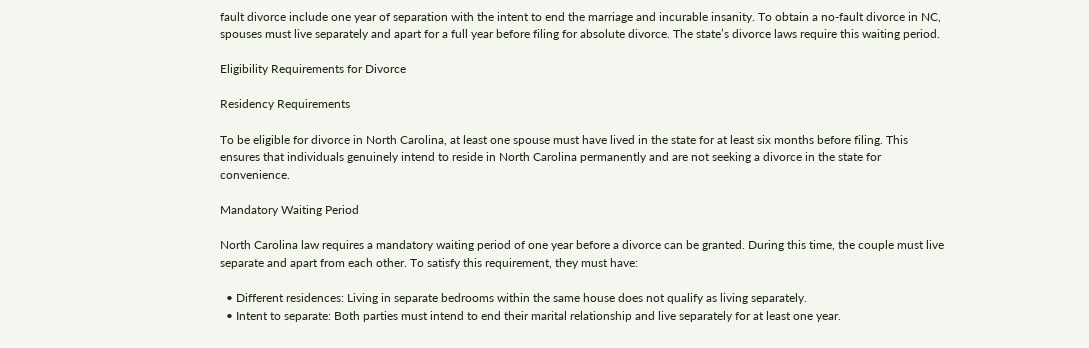fault divorce include one year of separation with the intent to end the marriage and incurable insanity. To obtain a no-fault divorce in NC, spouses must live separately and apart for a full year before filing for absolute divorce. The state’s divorce laws require this waiting period.

Eligibility Requirements for Divorce

Residency Requirements

To be eligible for divorce in North Carolina, at least one spouse must have lived in the state for at least six months before filing. This ensures that individuals genuinely intend to reside in North Carolina permanently and are not seeking a divorce in the state for convenience.

Mandatory Waiting Period

North Carolina law requires a mandatory waiting period of one year before a divorce can be granted. During this time, the couple must live separate and apart from each other. To satisfy this requirement, they must have:

  • Different residences: Living in separate bedrooms within the same house does not qualify as living separately.
  • Intent to separate: Both parties must intend to end their marital relationship and live separately for at least one year.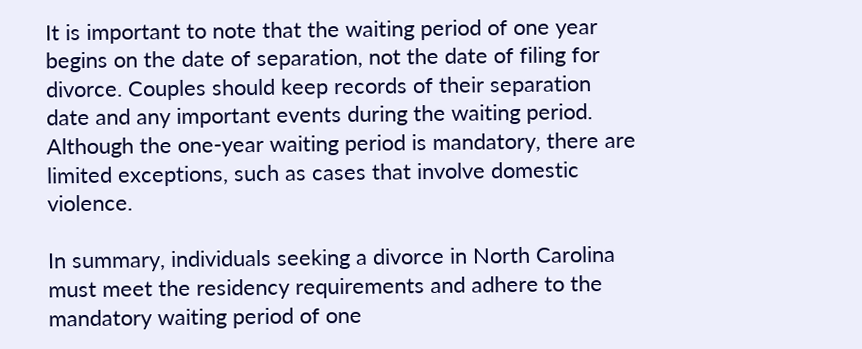It is important to note that the waiting period of one year begins on the date of separation, not the date of filing for divorce. Couples should keep records of their separation date and any important events during the waiting period. Although the one-year waiting period is mandatory, there are limited exceptions, such as cases that involve domestic violence.

In summary, individuals seeking a divorce in North Carolina must meet the residency requirements and adhere to the mandatory waiting period of one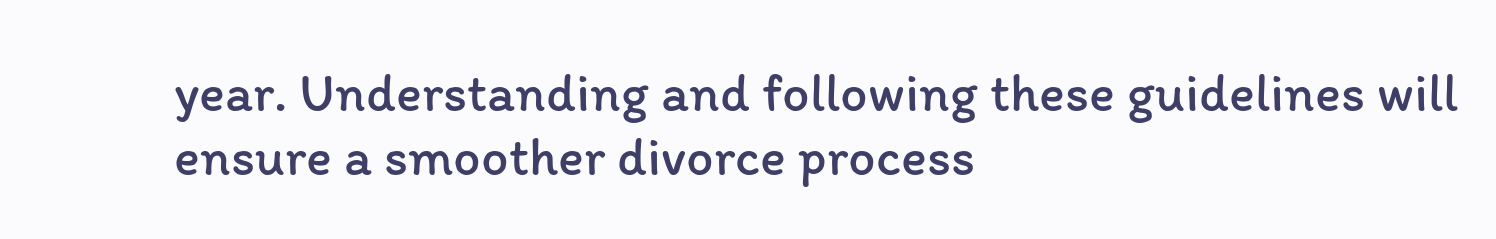year. Understanding and following these guidelines will ensure a smoother divorce process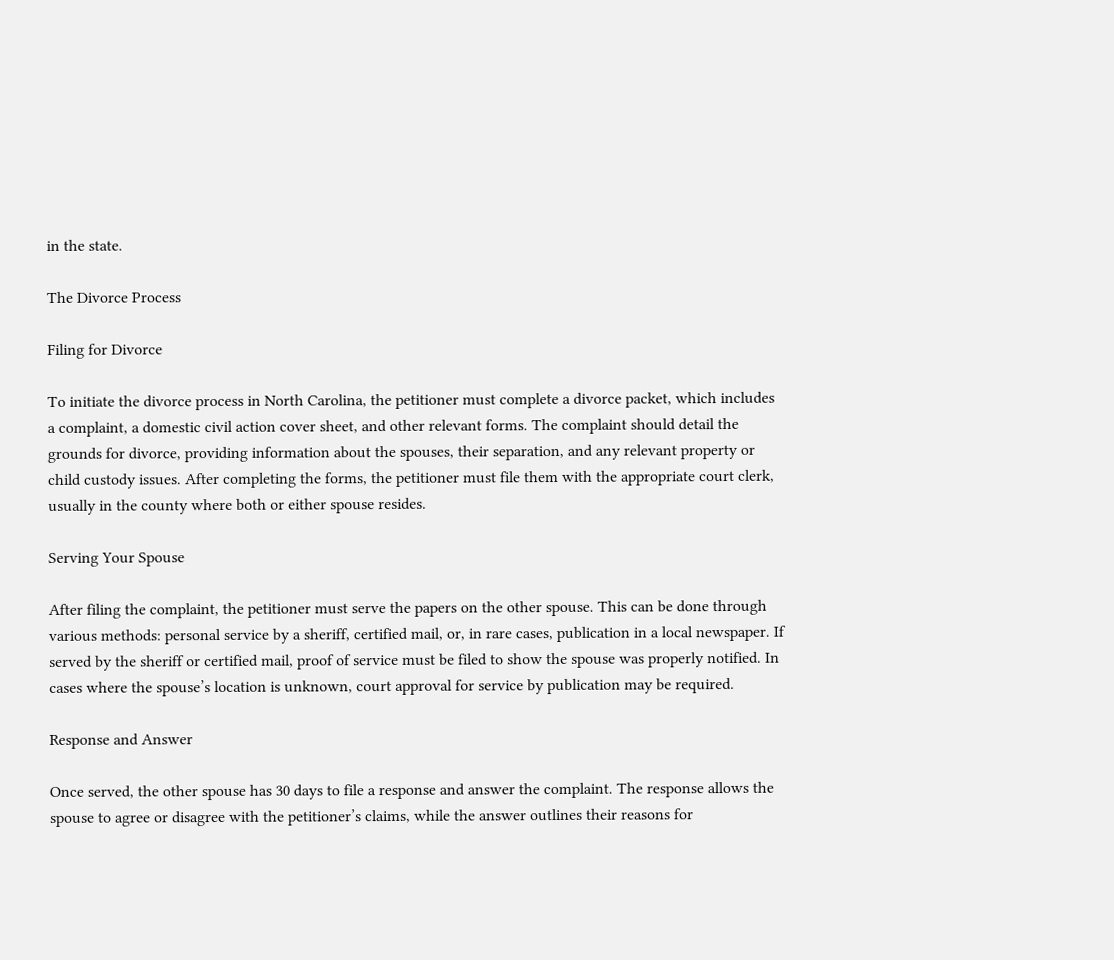in the state.

The Divorce Process

Filing for Divorce

To initiate the divorce process in North Carolina, the petitioner must complete a divorce packet, which includes a complaint, a domestic civil action cover sheet, and other relevant forms. The complaint should detail the grounds for divorce, providing information about the spouses, their separation, and any relevant property or child custody issues. After completing the forms, the petitioner must file them with the appropriate court clerk, usually in the county where both or either spouse resides.

Serving Your Spouse

After filing the complaint, the petitioner must serve the papers on the other spouse. This can be done through various methods: personal service by a sheriff, certified mail, or, in rare cases, publication in a local newspaper. If served by the sheriff or certified mail, proof of service must be filed to show the spouse was properly notified. In cases where the spouse’s location is unknown, court approval for service by publication may be required.

Response and Answer

Once served, the other spouse has 30 days to file a response and answer the complaint. The response allows the spouse to agree or disagree with the petitioner’s claims, while the answer outlines their reasons for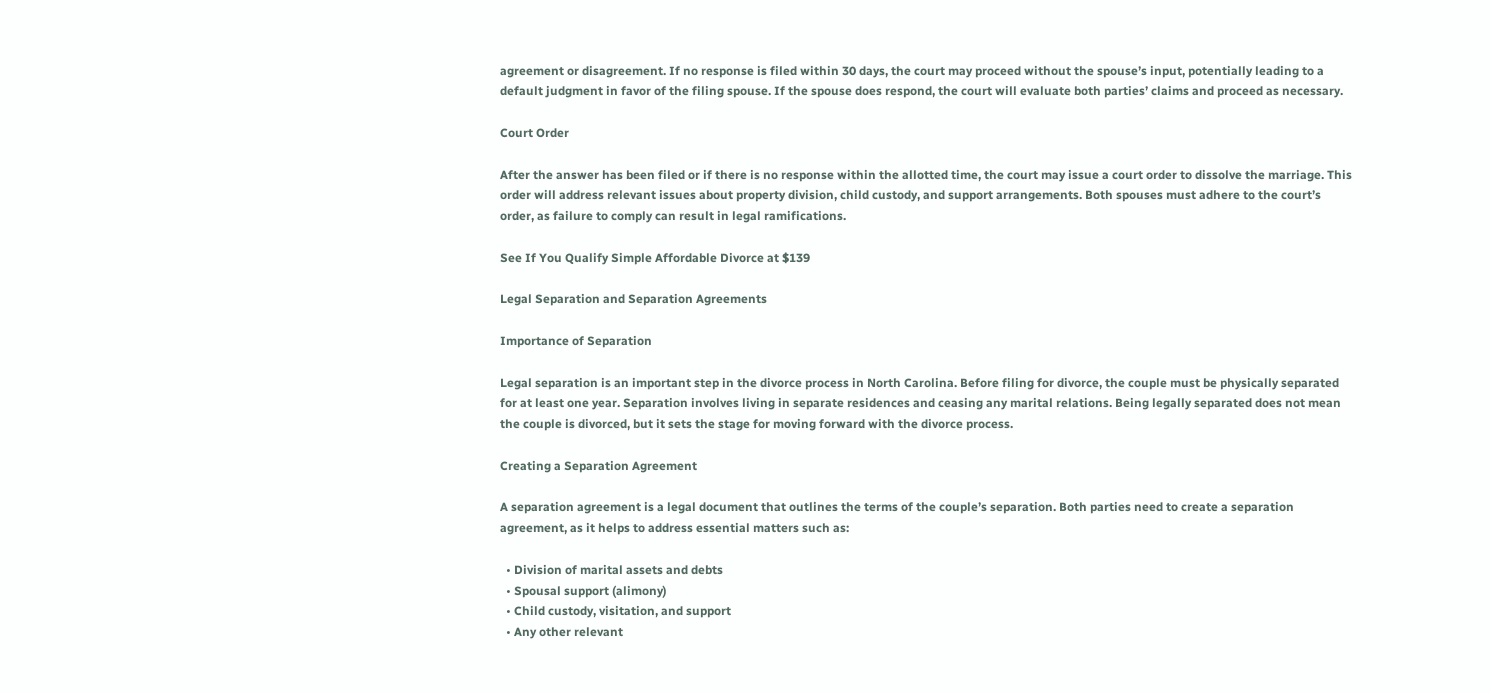agreement or disagreement. If no response is filed within 30 days, the court may proceed without the spouse’s input, potentially leading to a default judgment in favor of the filing spouse. If the spouse does respond, the court will evaluate both parties’ claims and proceed as necessary.

Court Order

After the answer has been filed or if there is no response within the allotted time, the court may issue a court order to dissolve the marriage. This order will address relevant issues about property division, child custody, and support arrangements. Both spouses must adhere to the court’s order, as failure to comply can result in legal ramifications.

See If You Qualify Simple Affordable Divorce at $139

Legal Separation and Separation Agreements

Importance of Separation

Legal separation is an important step in the divorce process in North Carolina. Before filing for divorce, the couple must be physically separated for at least one year. Separation involves living in separate residences and ceasing any marital relations. Being legally separated does not mean the couple is divorced, but it sets the stage for moving forward with the divorce process.

Creating a Separation Agreement

A separation agreement is a legal document that outlines the terms of the couple’s separation. Both parties need to create a separation agreement, as it helps to address essential matters such as:

  • Division of marital assets and debts
  • Spousal support (alimony)
  • Child custody, visitation, and support
  • Any other relevant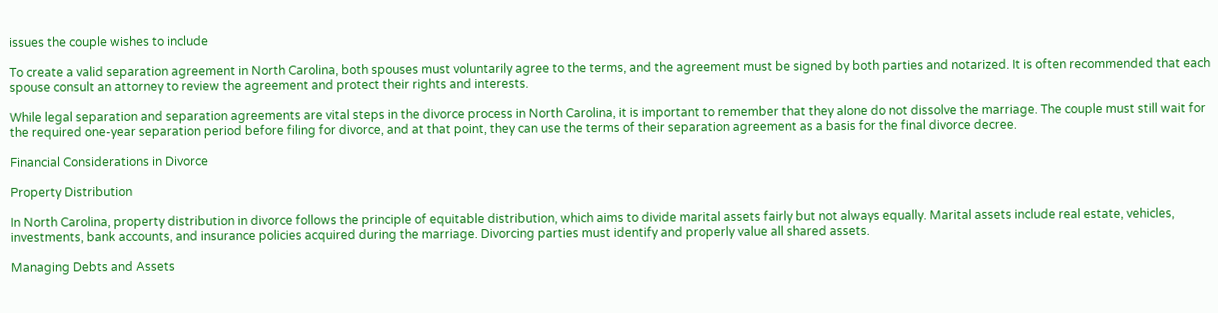issues the couple wishes to include

To create a valid separation agreement in North Carolina, both spouses must voluntarily agree to the terms, and the agreement must be signed by both parties and notarized. It is often recommended that each spouse consult an attorney to review the agreement and protect their rights and interests.

While legal separation and separation agreements are vital steps in the divorce process in North Carolina, it is important to remember that they alone do not dissolve the marriage. The couple must still wait for the required one-year separation period before filing for divorce, and at that point, they can use the terms of their separation agreement as a basis for the final divorce decree.

Financial Considerations in Divorce

Property Distribution

In North Carolina, property distribution in divorce follows the principle of equitable distribution, which aims to divide marital assets fairly but not always equally. Marital assets include real estate, vehicles, investments, bank accounts, and insurance policies acquired during the marriage. Divorcing parties must identify and properly value all shared assets.

Managing Debts and Assets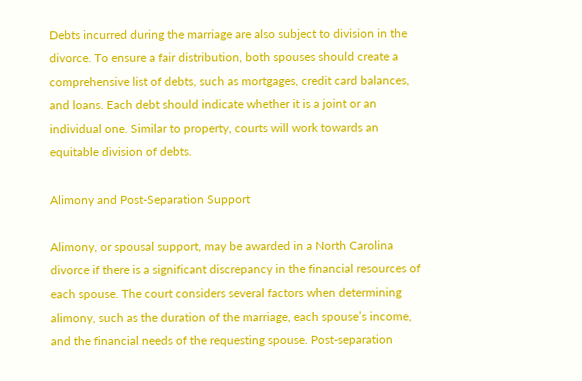Debts incurred during the marriage are also subject to division in the divorce. To ensure a fair distribution, both spouses should create a comprehensive list of debts, such as mortgages, credit card balances, and loans. Each debt should indicate whether it is a joint or an individual one. Similar to property, courts will work towards an equitable division of debts.

Alimony and Post-Separation Support

Alimony, or spousal support, may be awarded in a North Carolina divorce if there is a significant discrepancy in the financial resources of each spouse. The court considers several factors when determining alimony, such as the duration of the marriage, each spouse’s income, and the financial needs of the requesting spouse. Post-separation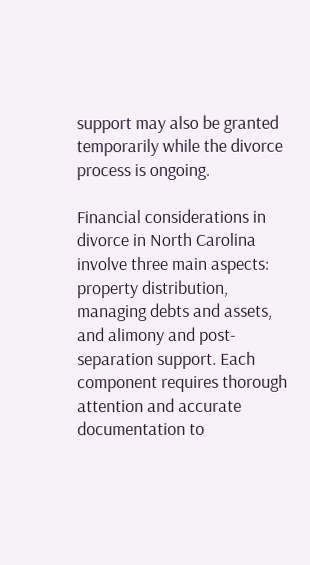support may also be granted temporarily while the divorce process is ongoing.

Financial considerations in divorce in North Carolina involve three main aspects: property distribution, managing debts and assets, and alimony and post-separation support. Each component requires thorough attention and accurate documentation to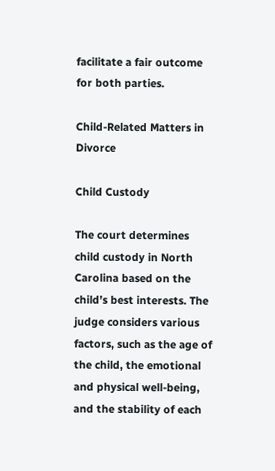facilitate a fair outcome for both parties.

Child-Related Matters in Divorce

Child Custody

The court determines child custody in North Carolina based on the child’s best interests. The judge considers various factors, such as the age of the child, the emotional and physical well-being, and the stability of each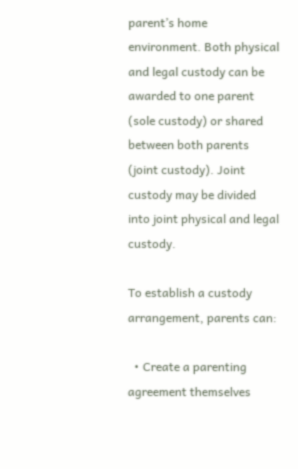parent’s home environment. Both physical and legal custody can be awarded to one parent (sole custody) or shared between both parents (joint custody). Joint custody may be divided into joint physical and legal custody.

To establish a custody arrangement, parents can:

  • Create a parenting agreement themselves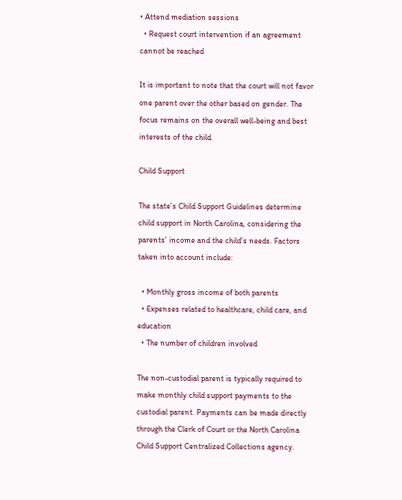• Attend mediation sessions
  • Request court intervention if an agreement cannot be reached

It is important to note that the court will not favor one parent over the other based on gender. The focus remains on the overall well-being and best interests of the child.

Child Support

The state’s Child Support Guidelines determine child support in North Carolina, considering the parents’ income and the child’s needs. Factors taken into account include:

  • Monthly gross income of both parents
  • Expenses related to healthcare, child care, and education
  • The number of children involved

The non-custodial parent is typically required to make monthly child support payments to the custodial parent. Payments can be made directly through the Clerk of Court or the North Carolina Child Support Centralized Collections agency.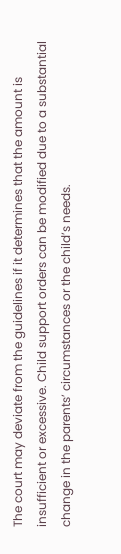The court may deviate from the guidelines if it determines that the amount is insufficient or excessive. Child support orders can be modified due to a substantial change in the parents’ circumstances or the child’s needs.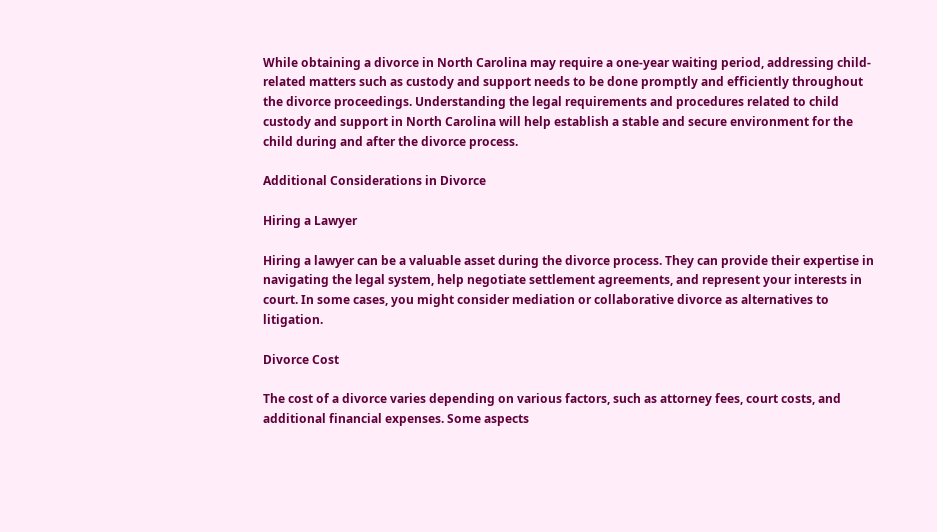While obtaining a divorce in North Carolina may require a one-year waiting period, addressing child-related matters such as custody and support needs to be done promptly and efficiently throughout the divorce proceedings. Understanding the legal requirements and procedures related to child custody and support in North Carolina will help establish a stable and secure environment for the child during and after the divorce process.

Additional Considerations in Divorce

Hiring a Lawyer

Hiring a lawyer can be a valuable asset during the divorce process. They can provide their expertise in navigating the legal system, help negotiate settlement agreements, and represent your interests in court. In some cases, you might consider mediation or collaborative divorce as alternatives to litigation.

Divorce Cost

The cost of a divorce varies depending on various factors, such as attorney fees, court costs, and additional financial expenses. Some aspects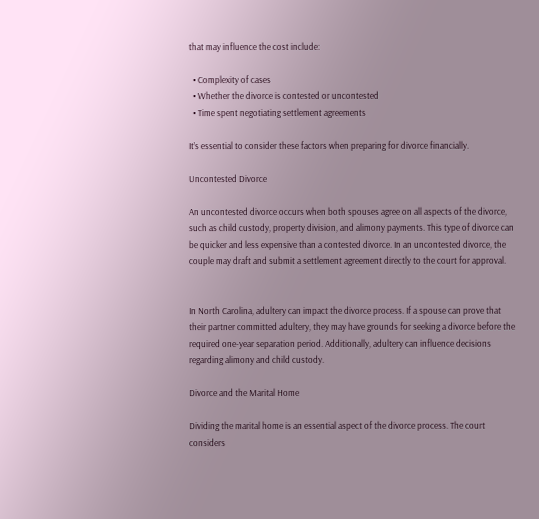that may influence the cost include:

  • Complexity of cases
  • Whether the divorce is contested or uncontested
  • Time spent negotiating settlement agreements

It’s essential to consider these factors when preparing for divorce financially.

Uncontested Divorce

An uncontested divorce occurs when both spouses agree on all aspects of the divorce, such as child custody, property division, and alimony payments. This type of divorce can be quicker and less expensive than a contested divorce. In an uncontested divorce, the couple may draft and submit a settlement agreement directly to the court for approval.


In North Carolina, adultery can impact the divorce process. If a spouse can prove that their partner committed adultery, they may have grounds for seeking a divorce before the required one-year separation period. Additionally, adultery can influence decisions regarding alimony and child custody.

Divorce and the Marital Home

Dividing the marital home is an essential aspect of the divorce process. The court considers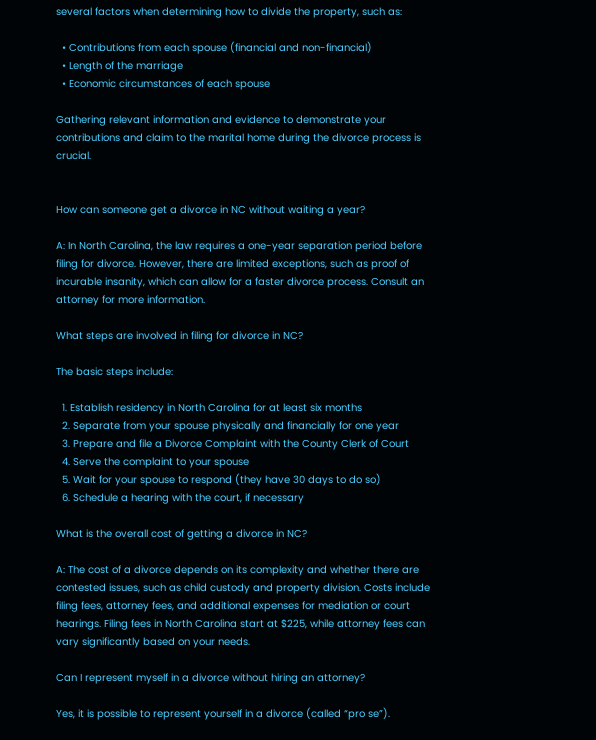several factors when determining how to divide the property, such as:

  • Contributions from each spouse (financial and non-financial)
  • Length of the marriage
  • Economic circumstances of each spouse

Gathering relevant information and evidence to demonstrate your contributions and claim to the marital home during the divorce process is crucial.


How can someone get a divorce in NC without waiting a year?

A: In North Carolina, the law requires a one-year separation period before filing for divorce. However, there are limited exceptions, such as proof of incurable insanity, which can allow for a faster divorce process. Consult an attorney for more information.

What steps are involved in filing for divorce in NC?

The basic steps include:

  1. Establish residency in North Carolina for at least six months
  2. Separate from your spouse physically and financially for one year
  3. Prepare and file a Divorce Complaint with the County Clerk of Court
  4. Serve the complaint to your spouse
  5. Wait for your spouse to respond (they have 30 days to do so)
  6. Schedule a hearing with the court, if necessary

What is the overall cost of getting a divorce in NC?

A: The cost of a divorce depends on its complexity and whether there are contested issues, such as child custody and property division. Costs include filing fees, attorney fees, and additional expenses for mediation or court hearings. Filing fees in North Carolina start at $225, while attorney fees can vary significantly based on your needs.

Can I represent myself in a divorce without hiring an attorney?

Yes, it is possible to represent yourself in a divorce (called “pro se”).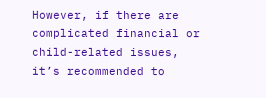However, if there are complicated financial or child-related issues, it’s recommended to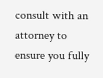consult with an attorney to ensure you fully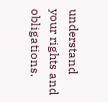understand your rights and obligations.